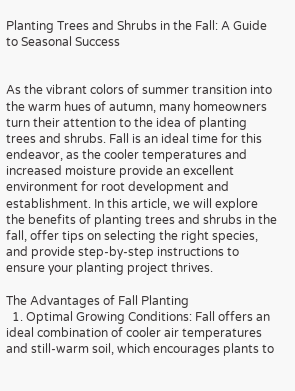Planting Trees and Shrubs in the Fall: A Guide to Seasonal Success


As the vibrant colors of summer transition into the warm hues of autumn, many homeowners turn their attention to the idea of planting trees and shrubs. Fall is an ideal time for this endeavor, as the cooler temperatures and increased moisture provide an excellent environment for root development and establishment. In this article, we will explore the benefits of planting trees and shrubs in the fall, offer tips on selecting the right species, and provide step-by-step instructions to ensure your planting project thrives.

The Advantages of Fall Planting
  1. Optimal Growing Conditions: Fall offers an ideal combination of cooler air temperatures and still-warm soil, which encourages plants to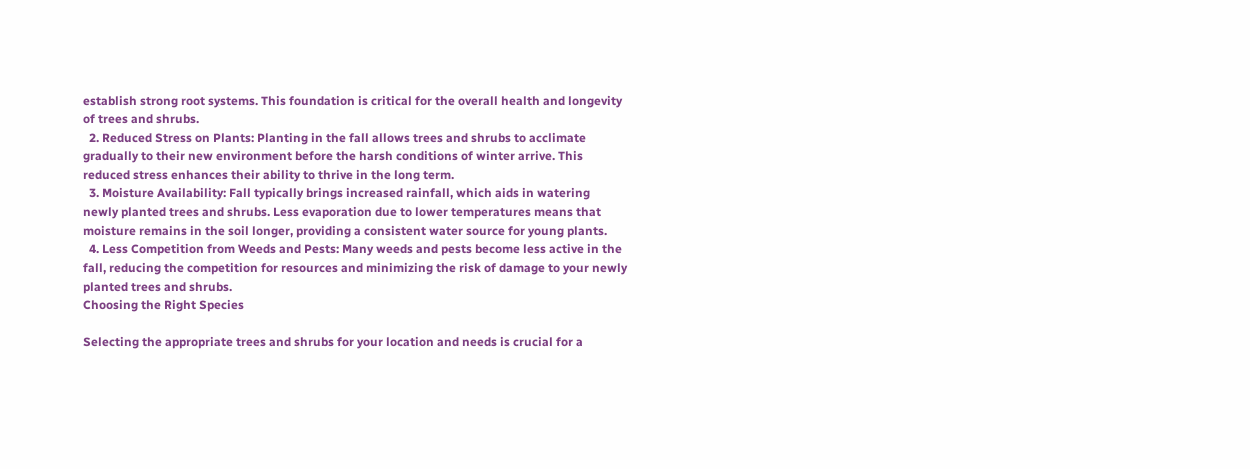establish strong root systems. This foundation is critical for the overall health and longevity of trees and shrubs.
  2. Reduced Stress on Plants: Planting in the fall allows trees and shrubs to acclimate gradually to their new environment before the harsh conditions of winter arrive. This reduced stress enhances their ability to thrive in the long term.
  3. Moisture Availability: Fall typically brings increased rainfall, which aids in watering newly planted trees and shrubs. Less evaporation due to lower temperatures means that moisture remains in the soil longer, providing a consistent water source for young plants.
  4. Less Competition from Weeds and Pests: Many weeds and pests become less active in the fall, reducing the competition for resources and minimizing the risk of damage to your newly planted trees and shrubs.
Choosing the Right Species

Selecting the appropriate trees and shrubs for your location and needs is crucial for a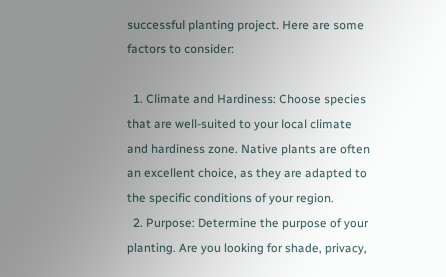successful planting project. Here are some factors to consider:

  1. Climate and Hardiness: Choose species that are well-suited to your local climate and hardiness zone. Native plants are often an excellent choice, as they are adapted to the specific conditions of your region.
  2. Purpose: Determine the purpose of your planting. Are you looking for shade, privacy,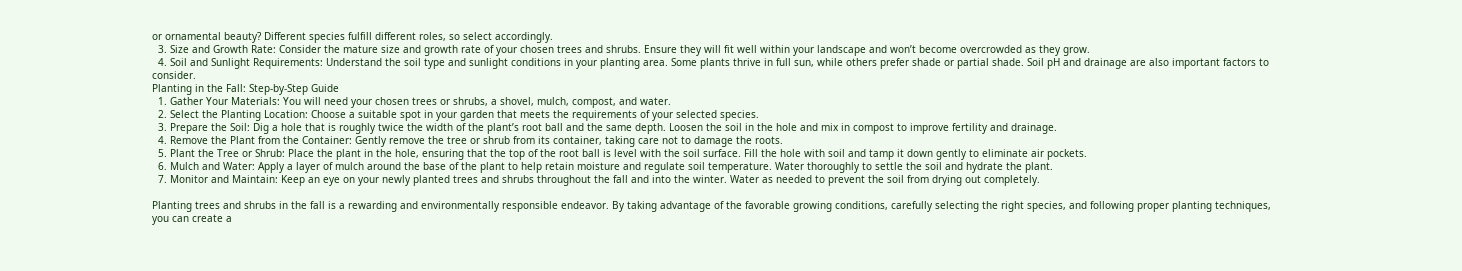or ornamental beauty? Different species fulfill different roles, so select accordingly.
  3. Size and Growth Rate: Consider the mature size and growth rate of your chosen trees and shrubs. Ensure they will fit well within your landscape and won’t become overcrowded as they grow.
  4. Soil and Sunlight Requirements: Understand the soil type and sunlight conditions in your planting area. Some plants thrive in full sun, while others prefer shade or partial shade. Soil pH and drainage are also important factors to consider.
Planting in the Fall: Step-by-Step Guide
  1. Gather Your Materials: You will need your chosen trees or shrubs, a shovel, mulch, compost, and water.
  2. Select the Planting Location: Choose a suitable spot in your garden that meets the requirements of your selected species.
  3. Prepare the Soil: Dig a hole that is roughly twice the width of the plant’s root ball and the same depth. Loosen the soil in the hole and mix in compost to improve fertility and drainage.
  4. Remove the Plant from the Container: Gently remove the tree or shrub from its container, taking care not to damage the roots.
  5. Plant the Tree or Shrub: Place the plant in the hole, ensuring that the top of the root ball is level with the soil surface. Fill the hole with soil and tamp it down gently to eliminate air pockets.
  6. Mulch and Water: Apply a layer of mulch around the base of the plant to help retain moisture and regulate soil temperature. Water thoroughly to settle the soil and hydrate the plant.
  7. Monitor and Maintain: Keep an eye on your newly planted trees and shrubs throughout the fall and into the winter. Water as needed to prevent the soil from drying out completely.

Planting trees and shrubs in the fall is a rewarding and environmentally responsible endeavor. By taking advantage of the favorable growing conditions, carefully selecting the right species, and following proper planting techniques, you can create a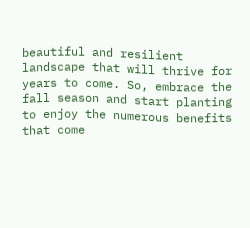beautiful and resilient landscape that will thrive for years to come. So, embrace the fall season and start planting to enjoy the numerous benefits that come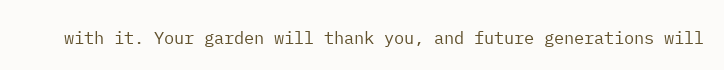with it. Your garden will thank you, and future generations will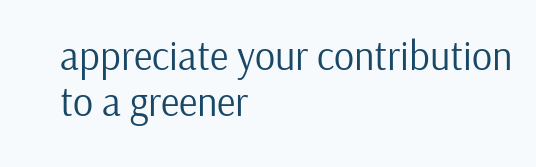appreciate your contribution to a greener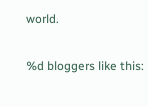world.

%d bloggers like this: